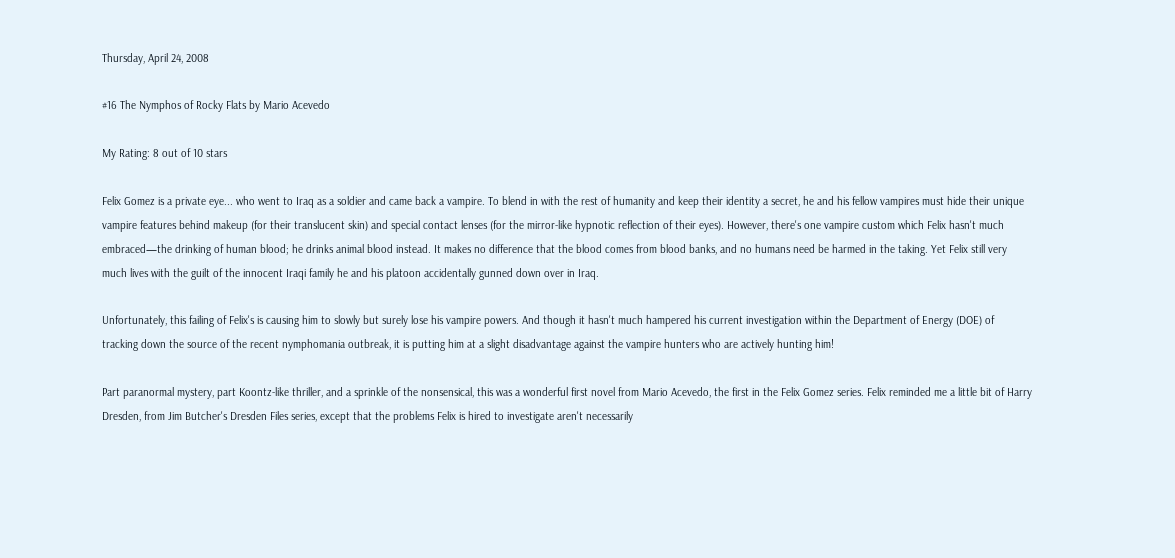Thursday, April 24, 2008

#16 The Nymphos of Rocky Flats by Mario Acevedo

My Rating: 8 out of 10 stars

Felix Gomez is a private eye... who went to Iraq as a soldier and came back a vampire. To blend in with the rest of humanity and keep their identity a secret, he and his fellow vampires must hide their unique vampire features behind makeup (for their translucent skin) and special contact lenses (for the mirror-like hypnotic reflection of their eyes). However, there's one vampire custom which Felix hasn't much embraced—the drinking of human blood; he drinks animal blood instead. It makes no difference that the blood comes from blood banks, and no humans need be harmed in the taking. Yet Felix still very much lives with the guilt of the innocent Iraqi family he and his platoon accidentally gunned down over in Iraq.

Unfortunately, this failing of Felix's is causing him to slowly but surely lose his vampire powers. And though it hasn't much hampered his current investigation within the Department of Energy (DOE) of tracking down the source of the recent nymphomania outbreak, it is putting him at a slight disadvantage against the vampire hunters who are actively hunting him!

Part paranormal mystery, part Koontz-like thriller, and a sprinkle of the nonsensical, this was a wonderful first novel from Mario Acevedo, the first in the Felix Gomez series. Felix reminded me a little bit of Harry Dresden, from Jim Butcher's Dresden Files series, except that the problems Felix is hired to investigate aren't necessarily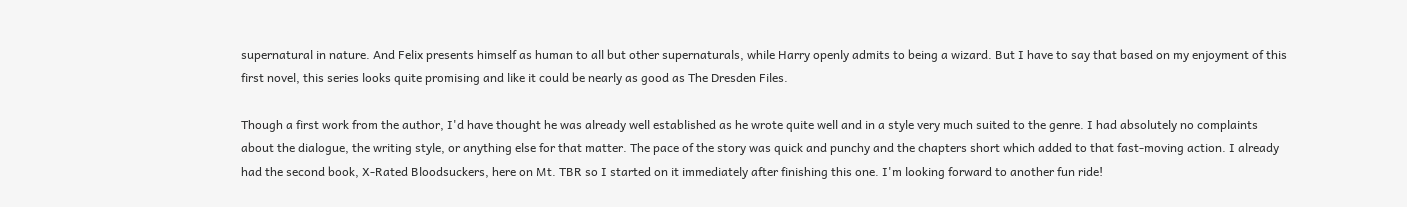supernatural in nature. And Felix presents himself as human to all but other supernaturals, while Harry openly admits to being a wizard. But I have to say that based on my enjoyment of this first novel, this series looks quite promising and like it could be nearly as good as The Dresden Files.

Though a first work from the author, I'd have thought he was already well established as he wrote quite well and in a style very much suited to the genre. I had absolutely no complaints about the dialogue, the writing style, or anything else for that matter. The pace of the story was quick and punchy and the chapters short which added to that fast-moving action. I already had the second book, X-Rated Bloodsuckers, here on Mt. TBR so I started on it immediately after finishing this one. I'm looking forward to another fun ride!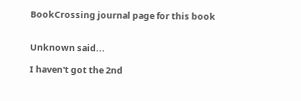BookCrossing journal page for this book


Unknown said...

I haven't got the 2nd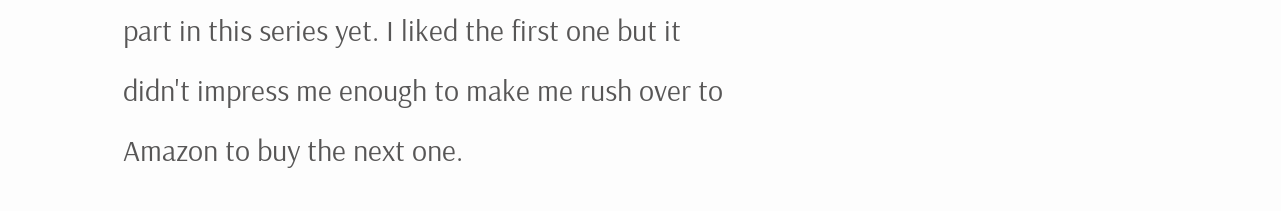part in this series yet. I liked the first one but it didn't impress me enough to make me rush over to Amazon to buy the next one.